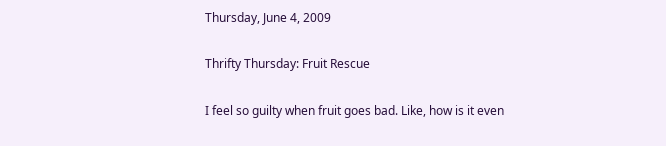Thursday, June 4, 2009

Thrifty Thursday: Fruit Rescue

I feel so guilty when fruit goes bad. Like, how is it even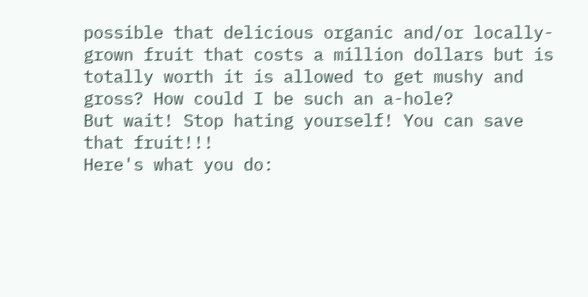possible that delicious organic and/or locally-grown fruit that costs a million dollars but is totally worth it is allowed to get mushy and gross? How could I be such an a-hole?
But wait! Stop hating yourself! You can save that fruit!!!
Here's what you do: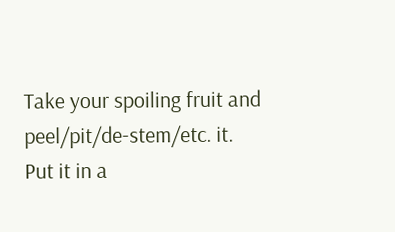Take your spoiling fruit and peel/pit/de-stem/etc. it.
Put it in a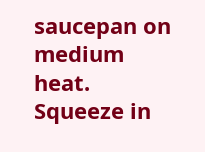saucepan on medium heat.
Squeeze in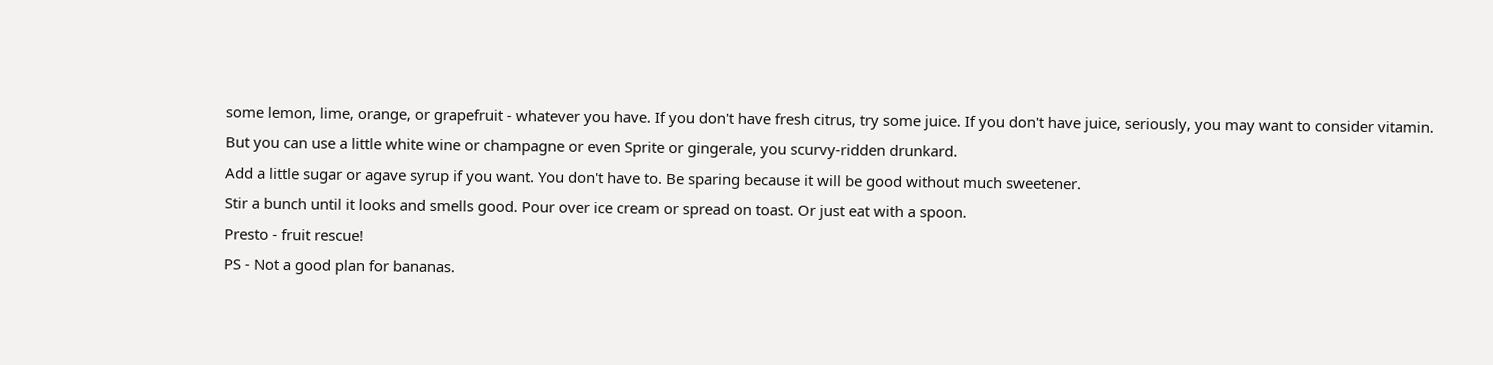some lemon, lime, orange, or grapefruit - whatever you have. If you don't have fresh citrus, try some juice. If you don't have juice, seriously, you may want to consider vitamin. But you can use a little white wine or champagne or even Sprite or gingerale, you scurvy-ridden drunkard.
Add a little sugar or agave syrup if you want. You don't have to. Be sparing because it will be good without much sweetener.
Stir a bunch until it looks and smells good. Pour over ice cream or spread on toast. Or just eat with a spoon.
Presto - fruit rescue!
PS - Not a good plan for bananas.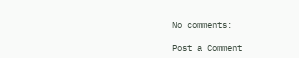No comments:

Post a Comment